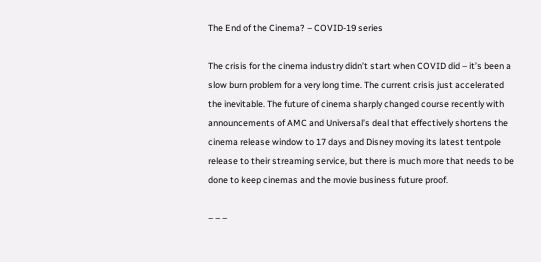The End of the Cinema? – COVID-19 series

The crisis for the cinema industry didn’t start when COVID did – it’s been a slow burn problem for a very long time. The current crisis just accelerated the inevitable. The future of cinema sharply changed course recently with announcements of AMC and Universal’s deal that effectively shortens the cinema release window to 17 days and Disney moving its latest tentpole release to their streaming service, but there is much more that needs to be done to keep cinemas and the movie business future proof.

– – –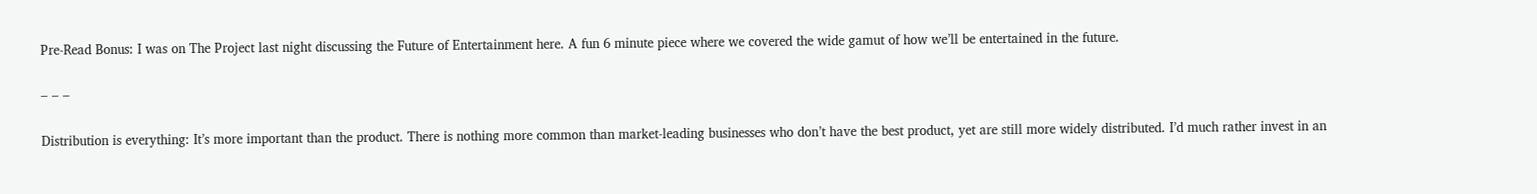Pre-Read Bonus: I was on The Project last night discussing the Future of Entertainment here. A fun 6 minute piece where we covered the wide gamut of how we’ll be entertained in the future.

– – –

Distribution is everything: It’s more important than the product. There is nothing more common than market-leading businesses who don’t have the best product, yet are still more widely distributed. I’d much rather invest in an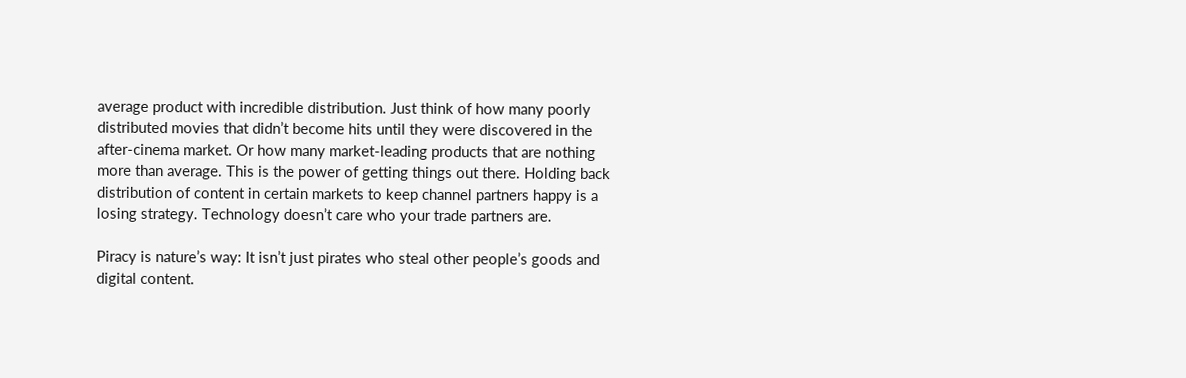average product with incredible distribution. Just think of how many poorly distributed movies that didn’t become hits until they were discovered in the after-cinema market. Or how many market-leading products that are nothing more than average. This is the power of getting things out there. Holding back distribution of content in certain markets to keep channel partners happy is a losing strategy. Technology doesn’t care who your trade partners are.

Piracy is nature’s way: It isn’t just pirates who steal other people’s goods and digital content.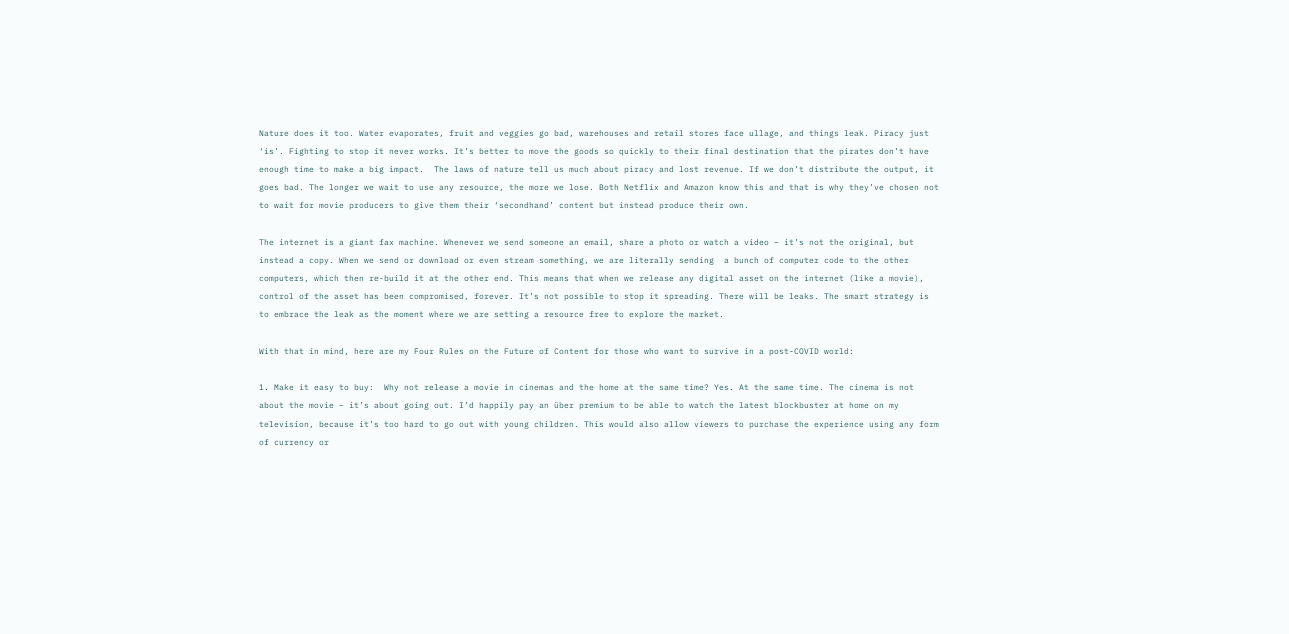Nature does it too. Water evaporates, fruit and veggies go bad, warehouses and retail stores face ullage, and things leak. Piracy just ‘is’. Fighting to stop it never works. It’s better to move the goods so quickly to their final destination that the pirates don’t have enough time to make a big impact.  The laws of nature tell us much about piracy and lost revenue. If we don’t distribute the output, it goes bad. The longer we wait to use any resource, the more we lose. Both Netflix and Amazon know this and that is why they’ve chosen not to wait for movie producers to give them their ‘secondhand’ content but instead produce their own.

The internet is a giant fax machine. Whenever we send someone an email, share a photo or watch a video – it’s not the original, but instead a copy. When we send or download or even stream something, we are literally sending  a bunch of computer code to the other computers, which then re-build it at the other end. This means that when we release any digital asset on the internet (like a movie), control of the asset has been compromised, forever. It’s not possible to stop it spreading. There will be leaks. The smart strategy is to embrace the leak as the moment where we are setting a resource free to explore the market.

With that in mind, here are my Four Rules on the Future of Content for those who want to survive in a post-COVID world:

1. Make it easy to buy:  Why not release a movie in cinemas and the home at the same time? Yes. At the same time. The cinema is not about the movie – it’s about going out. I’d happily pay an über premium to be able to watch the latest blockbuster at home on my television, because it’s too hard to go out with young children. This would also allow viewers to purchase the experience using any form of currency or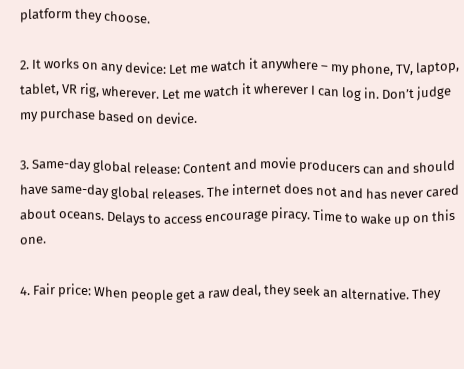platform they choose.

2. It works on any device: Let me watch it anywhere – my phone, TV, laptop, tablet, VR rig, wherever. Let me watch it wherever I can log in. Don’t judge my purchase based on device.

3. Same-day global release: Content and movie producers can and should have same-day global releases. The internet does not and has never cared about oceans. Delays to access encourage piracy. Time to wake up on this one.

4. Fair price: When people get a raw deal, they seek an alternative. They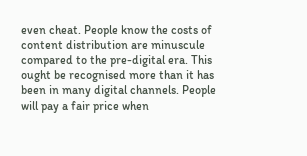even cheat. People know the costs of content distribution are minuscule compared to the pre-digital era. This ought be recognised more than it has been in many digital channels. People will pay a fair price when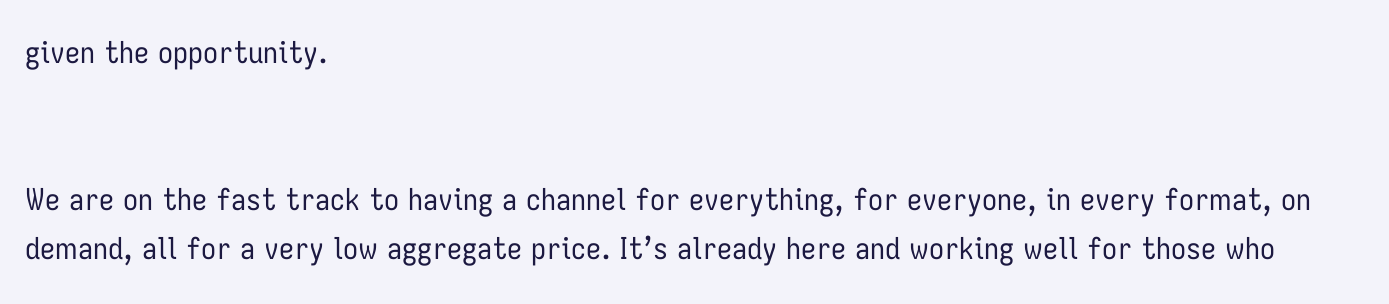given the opportunity.


We are on the fast track to having a channel for everything, for everyone, in every format, on demand, all for a very low aggregate price. It’s already here and working well for those who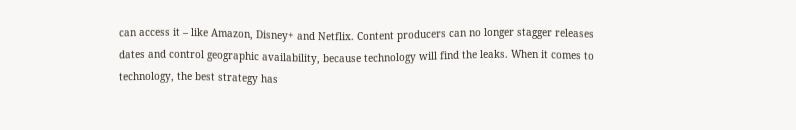can access it – like Amazon, Disney+ and Netflix. Content producers can no longer stagger releases dates and control geographic availability, because technology will find the leaks. When it comes to technology, the best strategy has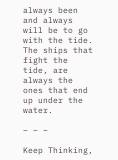always been and always will be to go with the tide. The ships that fight the tide, are always the ones that end up under the water.

– – –

Keep Thinking,